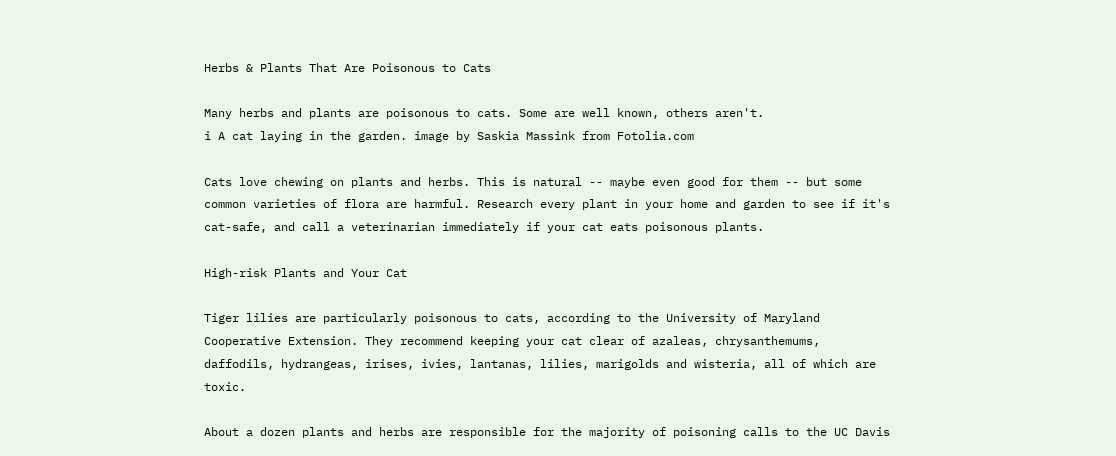Herbs & Plants That Are Poisonous to Cats

Many herbs and plants are poisonous to cats. Some are well known, others aren't.
i A cat laying in the garden. image by Saskia Massink from Fotolia.com

Cats love chewing on plants and herbs. This is natural -- maybe even good for them -- but some common varieties of flora are harmful. Research every plant in your home and garden to see if it's cat-safe, and call a veterinarian immediately if your cat eats poisonous plants.

High-risk Plants and Your Cat

Tiger lilies are particularly poisonous to cats, according to the University of Maryland Cooperative Extension. They recommend keeping your cat clear of azaleas, chrysanthemums, daffodils, hydrangeas, irises, ivies, lantanas, lilies, marigolds and wisteria, all of which are toxic.

About a dozen plants and herbs are responsible for the majority of poisoning calls to the UC Davis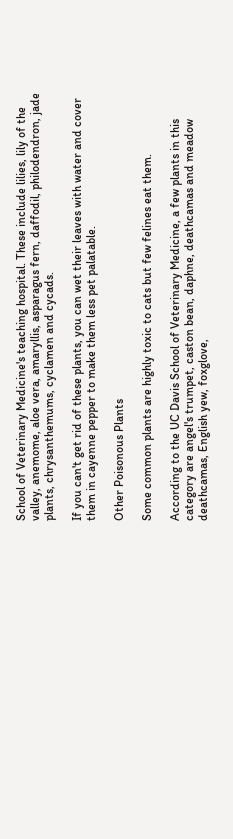School of Veterinary Medicine's teaching hospital. These include lilies, lily of the valley, anemome, aloe vera, amaryllis, asparagus fern, daffodil, philodendron, jade plants, chrysanthemums, cyclamen and cycads.

If you can't get rid of these plants, you can wet their leaves with water and cover them in cayenne pepper to make them less pet palatable.

Other Poisonous Plants

Some common plants are highly toxic to cats but few felines eat them.

According to the UC Davis School of Veterinary Medicine, a few plants in this category are angel's trumpet, caston bean, daphne, deathcamas and meadow deathcamas, English yew, foxglove,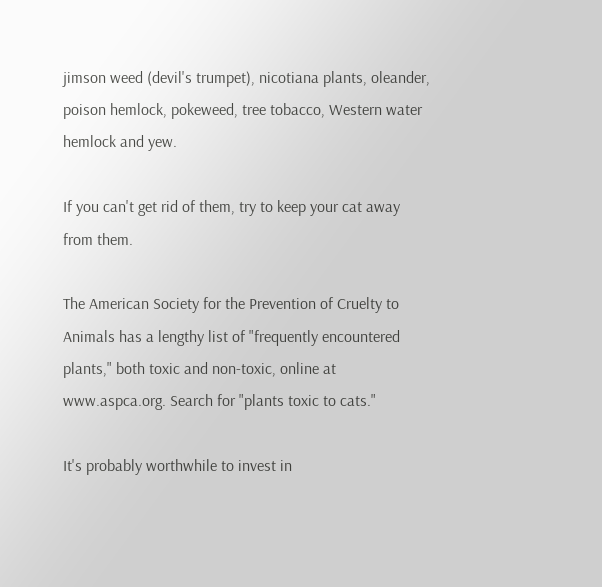jimson weed (devil's trumpet), nicotiana plants, oleander, poison hemlock, pokeweed, tree tobacco, Western water hemlock and yew.

If you can't get rid of them, try to keep your cat away from them.

The American Society for the Prevention of Cruelty to Animals has a lengthy list of "frequently encountered plants," both toxic and non-toxic, online at www.aspca.org. Search for "plants toxic to cats."

It's probably worthwhile to invest in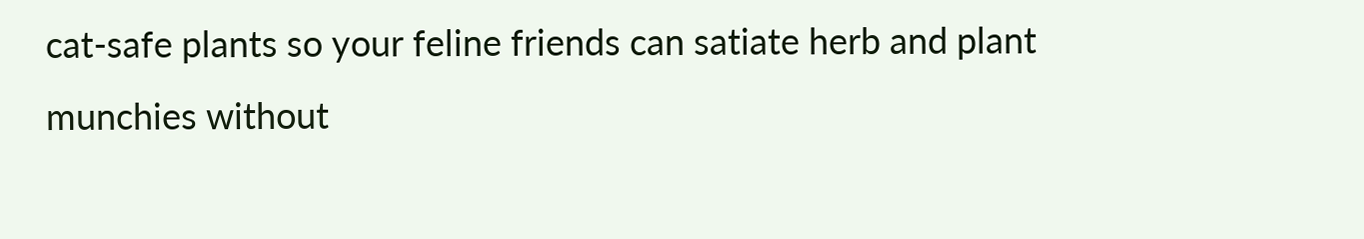cat-safe plants so your feline friends can satiate herb and plant munchies without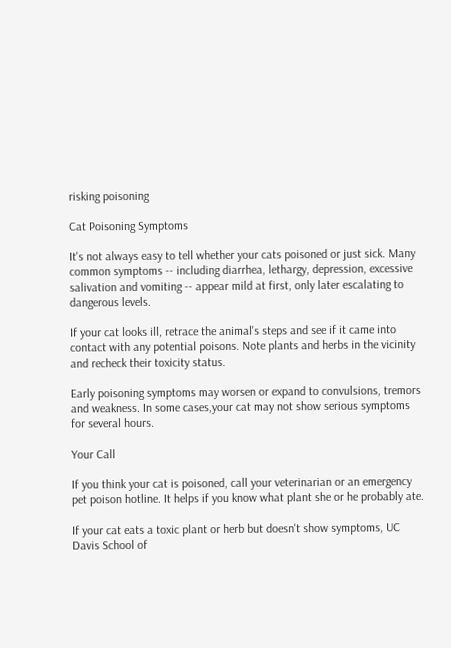risking poisoning

Cat Poisoning Symptoms

It's not always easy to tell whether your cats poisoned or just sick. Many common symptoms -- including diarrhea, lethargy, depression, excessive salivation and vomiting -- appear mild at first, only later escalating to dangerous levels.

If your cat looks ill, retrace the animal's steps and see if it came into contact with any potential poisons. Note plants and herbs in the vicinity and recheck their toxicity status.

Early poisoning symptoms may worsen or expand to convulsions, tremors and weakness. In some cases,your cat may not show serious symptoms for several hours.

Your Call

If you think your cat is poisoned, call your veterinarian or an emergency pet poison hotline. It helps if you know what plant she or he probably ate.

If your cat eats a toxic plant or herb but doesn't show symptoms, UC Davis School of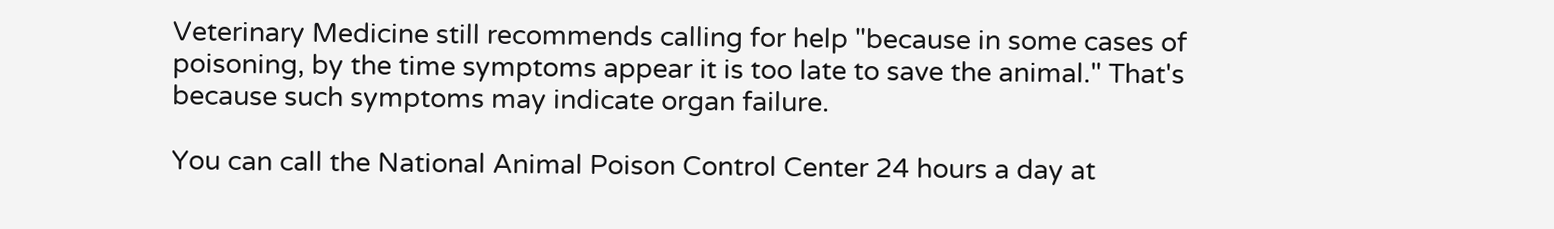Veterinary Medicine still recommends calling for help "because in some cases of poisoning, by the time symptoms appear it is too late to save the animal." That's because such symptoms may indicate organ failure.

You can call the National Animal Poison Control Center 24 hours a day at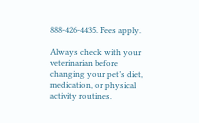888-426-4435. Fees apply.

Always check with your veterinarian before changing your pet’s diet, medication, or physical activity routines.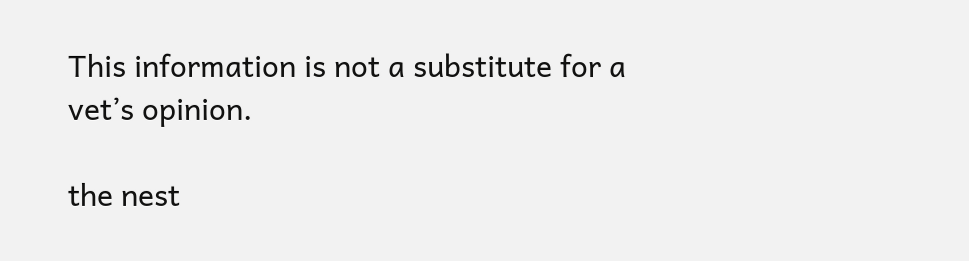This information is not a substitute for a vet’s opinion.

the nest